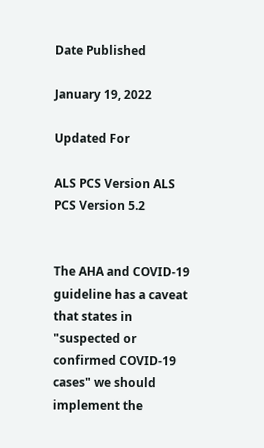Date Published

January 19, 2022

Updated For

ALS PCS Version ALS PCS Version 5.2


The AHA and COVID-19 guideline has a caveat that states in "suspected or confirmed COVID-19 cases" we should implement the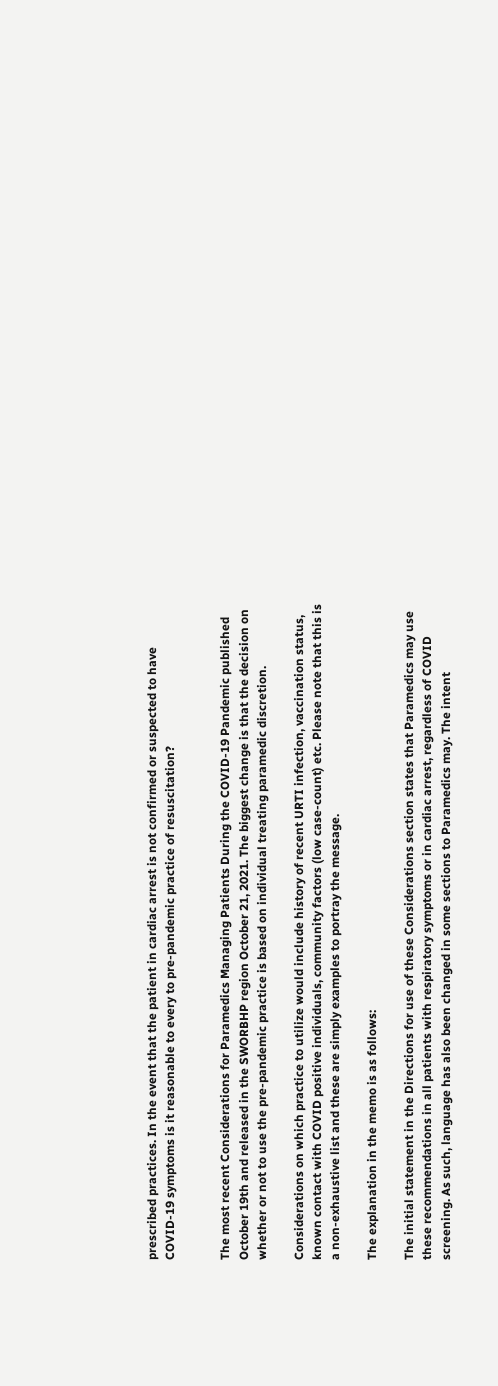prescribed practices. In the event that the patient in cardiac arrest is not confirmed or suspected to have COVID-19 symptoms is it reasonable to every to pre-pandemic practice of resuscitation?


The most recent Considerations for Paramedics Managing Patients During the COVID-19 Pandemic published October 19th and released in the SWORBHP region October 21, 2021. The biggest change is that the decision on whether or not to use the pre-pandemic practice is based on individual treating paramedic discretion.

Considerations on which practice to utilize would include history of recent URTI infection, vaccination status, known contact with COVID positive individuals, community factors (low case-count) etc. Please note that this is a non-exhaustive list and these are simply examples to portray the message.

The explanation in the memo is as follows:

The initial statement in the Directions for use of these Considerations section states that Paramedics may use these recommendations in all patients with respiratory symptoms or in cardiac arrest, regardless of COVID screening. As such, language has also been changed in some sections to Paramedics may. The intent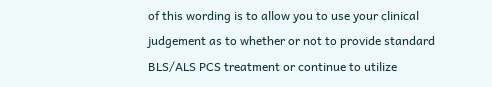of this wording is to allow you to use your clinical judgement as to whether or not to provide standard BLS/ALS PCS treatment or continue to utilize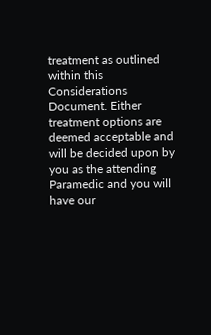treatment as outlined within this Considerations Document. Either treatment options are deemed acceptable and will be decided upon by you as the attending Paramedic and you will have our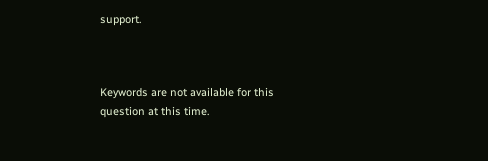support.



Keywords are not available for this question at this time.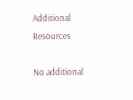Additional Resources

No additional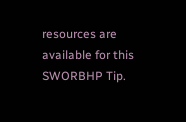resources are available for this SWORBHP Tip.